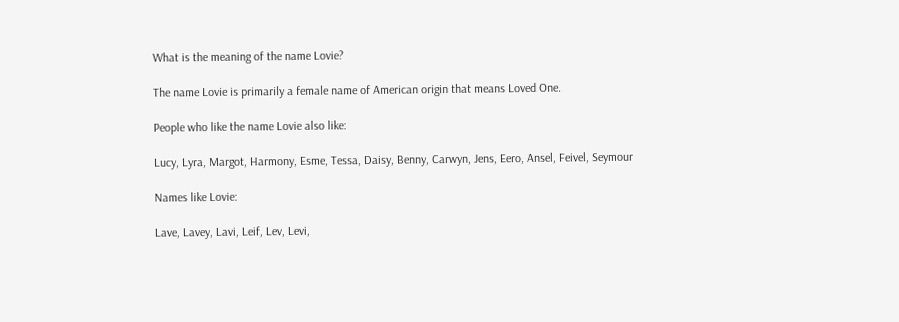What is the meaning of the name Lovie?

The name Lovie is primarily a female name of American origin that means Loved One.

People who like the name Lovie also like:

Lucy, Lyra, Margot, Harmony, Esme, Tessa, Daisy, Benny, Carwyn, Jens, Eero, Ansel, Feivel, Seymour

Names like Lovie:

Lave, Lavey, Lavi, Leif, Lev, Levi,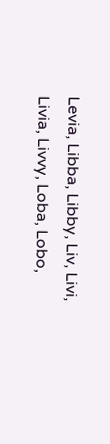Levia, Libba, Libby, Liv, Livi, Livia, Livvy, Loba, Lobo,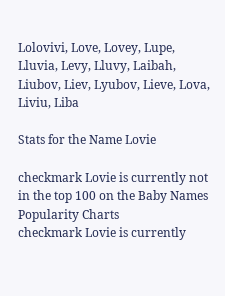Lolovivi, Love, Lovey, Lupe, Lluvia, Levy, Lluvy, Laibah, Liubov, Liev, Lyubov, Lieve, Lova, Liviu, Liba

Stats for the Name Lovie

checkmark Lovie is currently not in the top 100 on the Baby Names Popularity Charts
checkmark Lovie is currently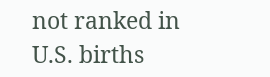not ranked in U.S. births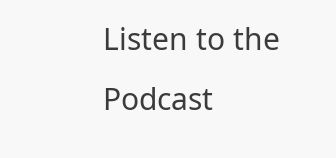Listen to the Podcast